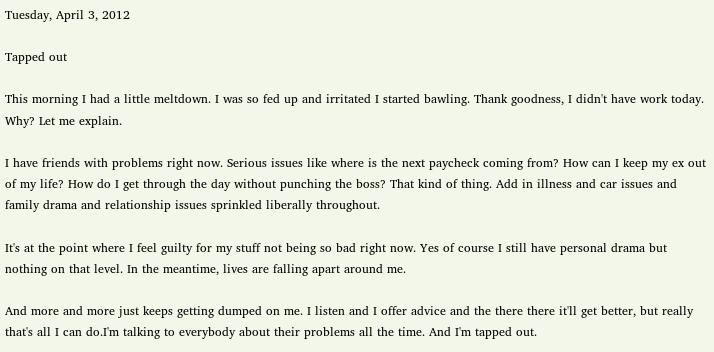Tuesday, April 3, 2012

Tapped out

This morning I had a little meltdown. I was so fed up and irritated I started bawling. Thank goodness, I didn't have work today. Why? Let me explain.

I have friends with problems right now. Serious issues like where is the next paycheck coming from? How can I keep my ex out of my life? How do I get through the day without punching the boss? That kind of thing. Add in illness and car issues and family drama and relationship issues sprinkled liberally throughout.

It's at the point where I feel guilty for my stuff not being so bad right now. Yes of course I still have personal drama but nothing on that level. In the meantime, lives are falling apart around me.

And more and more just keeps getting dumped on me. I listen and I offer advice and the there there it'll get better, but really that's all I can do.I'm talking to everybody about their problems all the time. And I'm tapped out.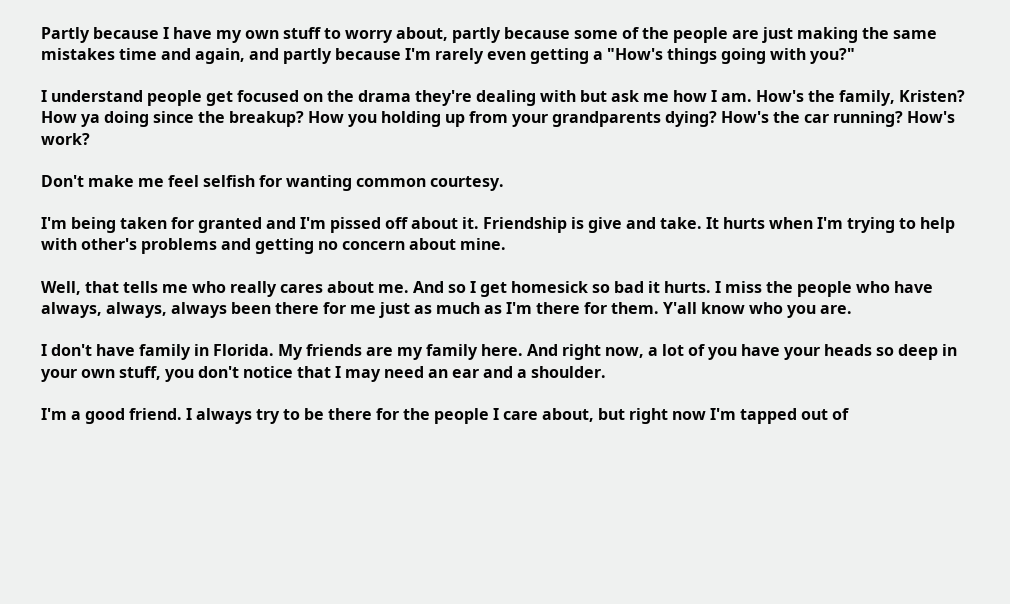Partly because I have my own stuff to worry about, partly because some of the people are just making the same mistakes time and again, and partly because I'm rarely even getting a "How's things going with you?"

I understand people get focused on the drama they're dealing with but ask me how I am. How's the family, Kristen? How ya doing since the breakup? How you holding up from your grandparents dying? How's the car running? How's work?

Don't make me feel selfish for wanting common courtesy.

I'm being taken for granted and I'm pissed off about it. Friendship is give and take. It hurts when I'm trying to help with other's problems and getting no concern about mine.

Well, that tells me who really cares about me. And so I get homesick so bad it hurts. I miss the people who have always, always, always been there for me just as much as I'm there for them. Y'all know who you are.

I don't have family in Florida. My friends are my family here. And right now, a lot of you have your heads so deep in your own stuff, you don't notice that I may need an ear and a shoulder.

I'm a good friend. I always try to be there for the people I care about, but right now I'm tapped out of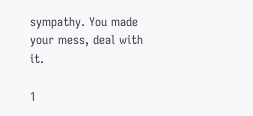sympathy. You made your mess, deal with it.

1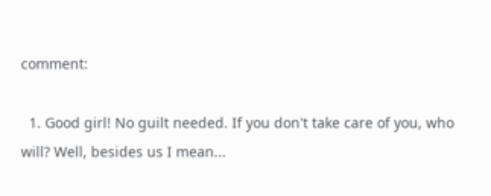comment:

  1. Good girl! No guilt needed. If you don't take care of you, who will? Well, besides us I mean...